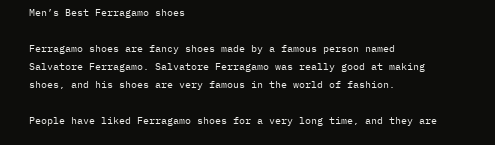Men’s Best Ferragamo shoes

Ferragamo shoes are fancy shoes made by a famous person named Salvatore Ferragamo. Salvatore Ferragamo was really good at making shoes, and his shoes are very famous in the world of fashion.

People have liked Ferragamo shoes for a very long time, and they are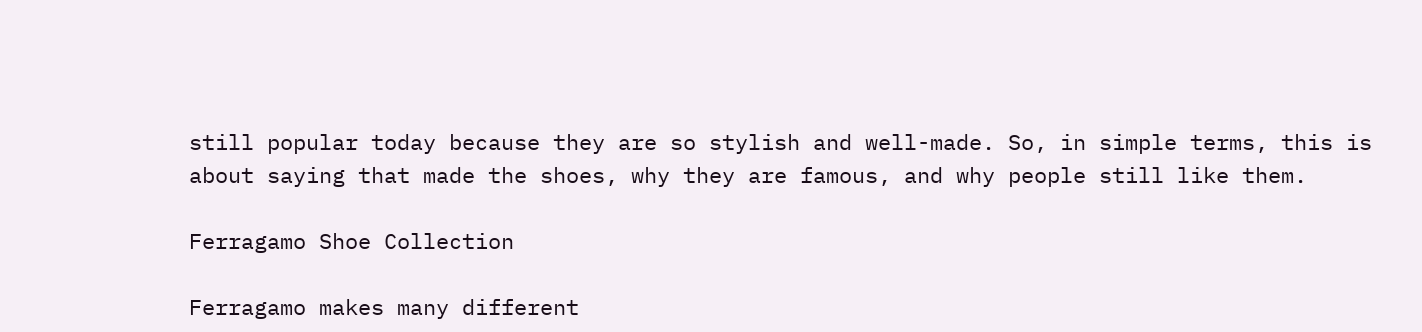still popular today because they are so stylish and well-made. So, in simple terms, this is about saying that made the shoes, why they are famous, and why people still like them.

Ferragamo Shoe Collection

Ferragamo makes many different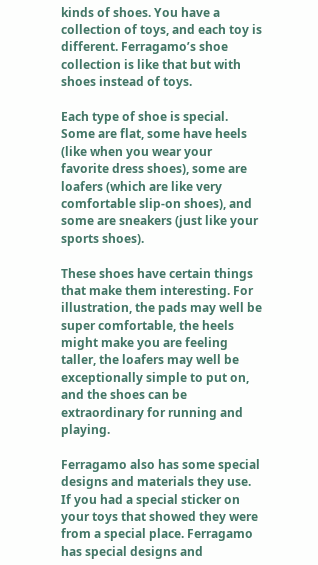kinds of shoes. You have a collection of toys, and each toy is different. Ferragamo’s shoe collection is like that but with shoes instead of toys.

Each type of shoe is special. Some are flat, some have heels (like when you wear your favorite dress shoes), some are loafers (which are like very comfortable slip-on shoes), and some are sneakers (just like your sports shoes).

These shoes have certain things that make them interesting. For illustration, the pads may well be super comfortable, the heels might make you are feeling taller, the loafers may well be exceptionally simple to put on, and the shoes can be extraordinary for running and playing.

Ferragamo also has some special designs and materials they use. If you had a special sticker on your toys that showed they were from a special place. Ferragamo has special designs and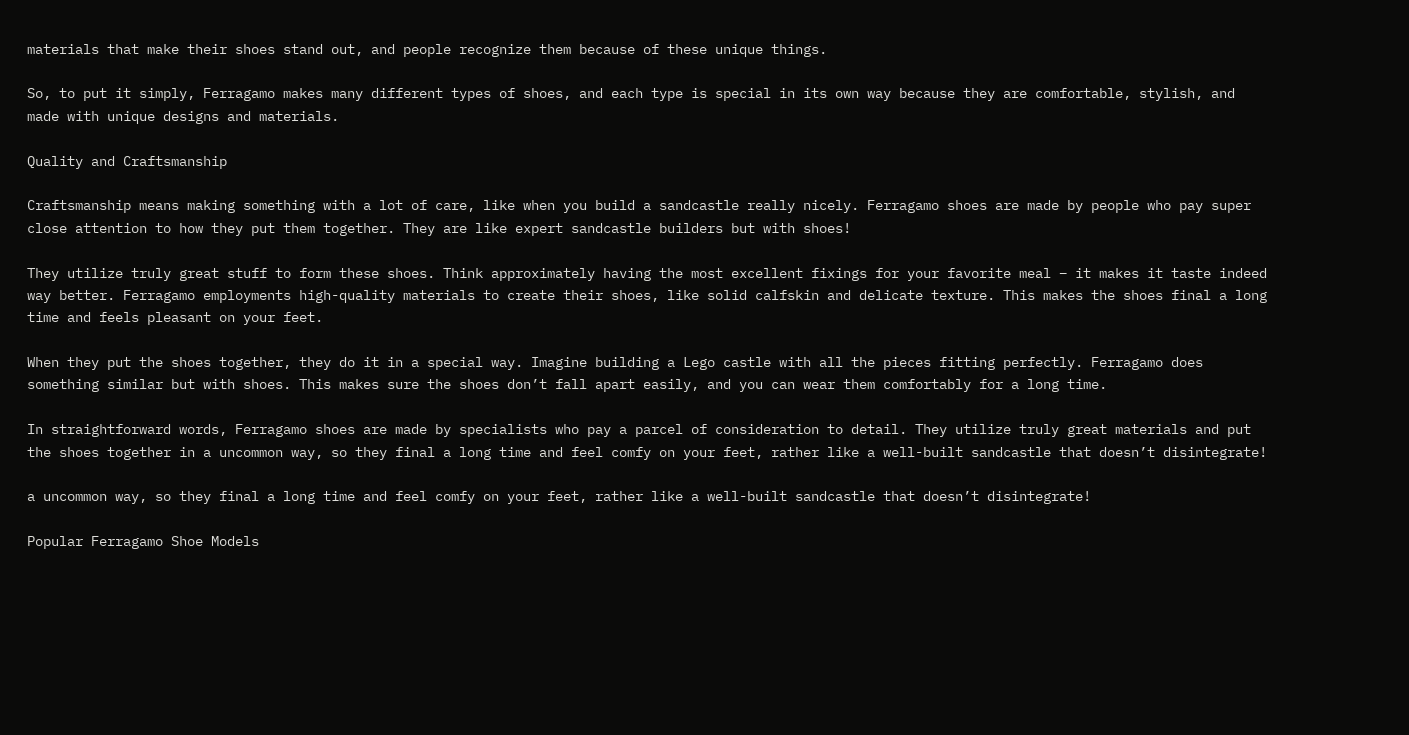materials that make their shoes stand out, and people recognize them because of these unique things.

So, to put it simply, Ferragamo makes many different types of shoes, and each type is special in its own way because they are comfortable, stylish, and made with unique designs and materials.

Quality and Craftsmanship

Craftsmanship means making something with a lot of care, like when you build a sandcastle really nicely. Ferragamo shoes are made by people who pay super close attention to how they put them together. They are like expert sandcastle builders but with shoes!

They utilize truly great stuff to form these shoes. Think approximately having the most excellent fixings for your favorite meal – it makes it taste indeed way better. Ferragamo employments high-quality materials to create their shoes, like solid calfskin and delicate texture. This makes the shoes final a long time and feels pleasant on your feet.

When they put the shoes together, they do it in a special way. Imagine building a Lego castle with all the pieces fitting perfectly. Ferragamo does something similar but with shoes. This makes sure the shoes don’t fall apart easily, and you can wear them comfortably for a long time.

In straightforward words, Ferragamo shoes are made by specialists who pay a parcel of consideration to detail. They utilize truly great materials and put the shoes together in a uncommon way, so they final a long time and feel comfy on your feet, rather like a well-built sandcastle that doesn’t disintegrate!

a uncommon way, so they final a long time and feel comfy on your feet, rather like a well-built sandcastle that doesn’t disintegrate!

Popular Ferragamo Shoe Models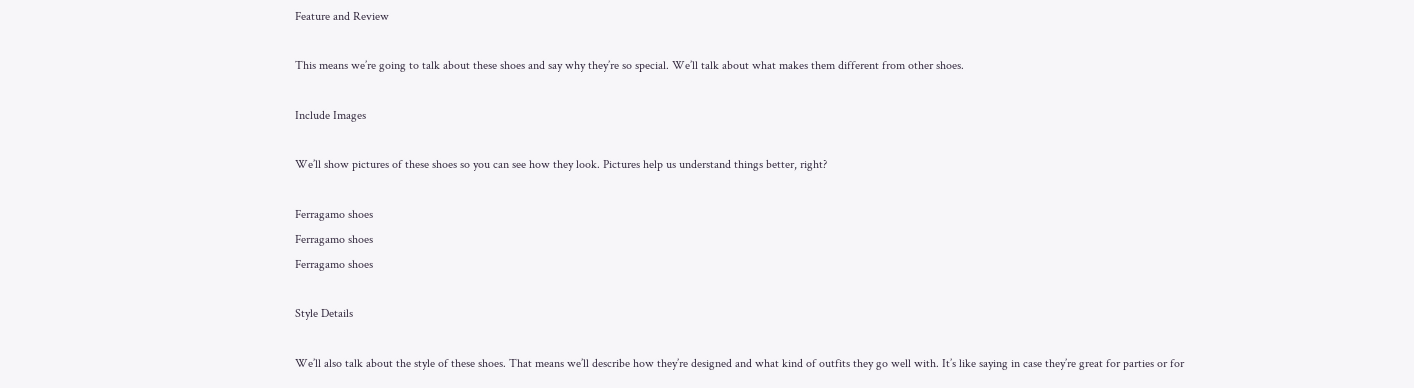Feature and Review

This means we’re going to talk about these shoes and say why they’re so special. We’ll talk about what makes them different from other shoes.

Include Images

We’ll show pictures of these shoes so you can see how they look. Pictures help us understand things better, right?

Ferragamo shoes
Ferragamo shoes
Ferragamo shoes

Style Details

We’ll also talk about the style of these shoes. That means we’ll describe how they’re designed and what kind of outfits they go well with. It’s like saying in case they’re great for parties or for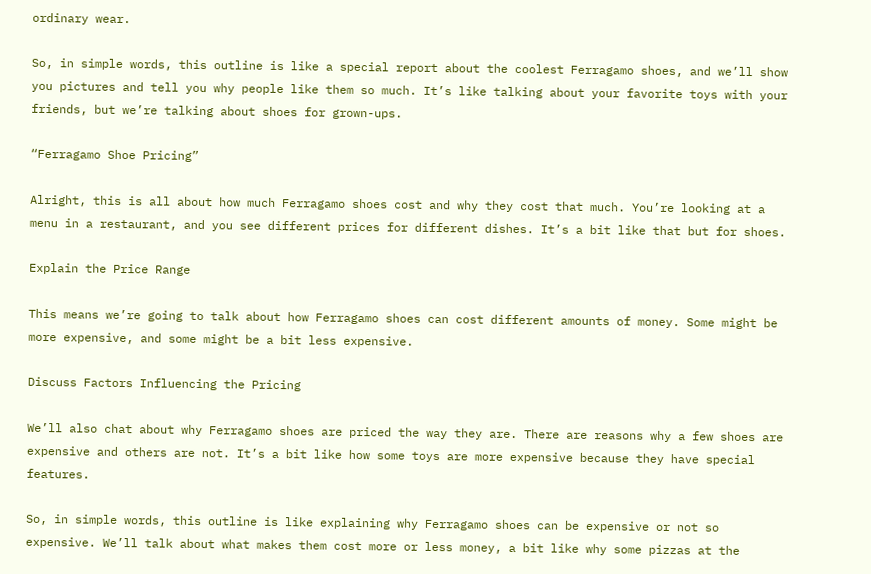ordinary wear.

So, in simple words, this outline is like a special report about the coolest Ferragamo shoes, and we’ll show you pictures and tell you why people like them so much. It’s like talking about your favorite toys with your friends, but we’re talking about shoes for grown-ups.

“Ferragamo Shoe Pricing”

Alright, this is all about how much Ferragamo shoes cost and why they cost that much. You’re looking at a menu in a restaurant, and you see different prices for different dishes. It’s a bit like that but for shoes.

Explain the Price Range

This means we’re going to talk about how Ferragamo shoes can cost different amounts of money. Some might be more expensive, and some might be a bit less expensive.

Discuss Factors Influencing the Pricing

We’ll also chat about why Ferragamo shoes are priced the way they are. There are reasons why a few shoes are expensive and others are not. It’s a bit like how some toys are more expensive because they have special features.

So, in simple words, this outline is like explaining why Ferragamo shoes can be expensive or not so expensive. We’ll talk about what makes them cost more or less money, a bit like why some pizzas at the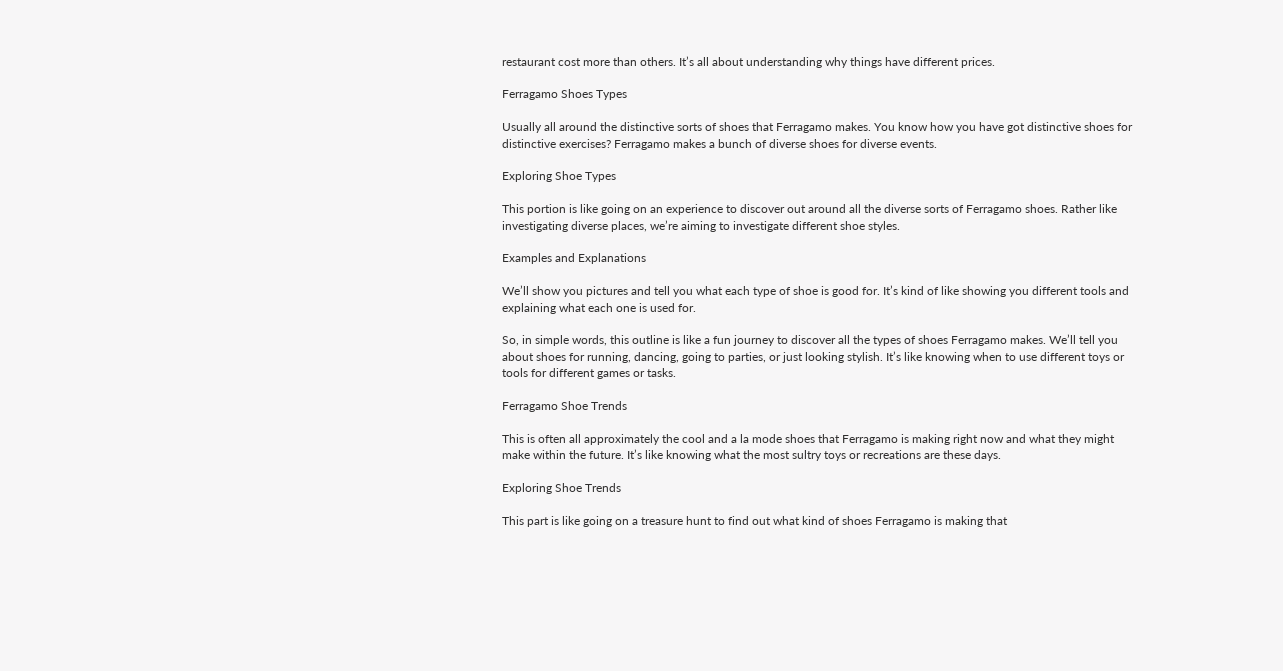restaurant cost more than others. It’s all about understanding why things have different prices.

Ferragamo Shoes Types

Usually all around the distinctive sorts of shoes that Ferragamo makes. You know how you have got distinctive shoes for distinctive exercises? Ferragamo makes a bunch of diverse shoes for diverse events.

Exploring Shoe Types

This portion is like going on an experience to discover out around all the diverse sorts of Ferragamo shoes. Rather like investigating diverse places, we’re aiming to investigate different shoe styles.

Examples and Explanations

We’ll show you pictures and tell you what each type of shoe is good for. It’s kind of like showing you different tools and explaining what each one is used for.

So, in simple words, this outline is like a fun journey to discover all the types of shoes Ferragamo makes. We’ll tell you about shoes for running, dancing, going to parties, or just looking stylish. It’s like knowing when to use different toys or tools for different games or tasks.

Ferragamo Shoe Trends

This is often all approximately the cool and a la mode shoes that Ferragamo is making right now and what they might make within the future. It’s like knowing what the most sultry toys or recreations are these days.

Exploring Shoe Trends

This part is like going on a treasure hunt to find out what kind of shoes Ferragamo is making that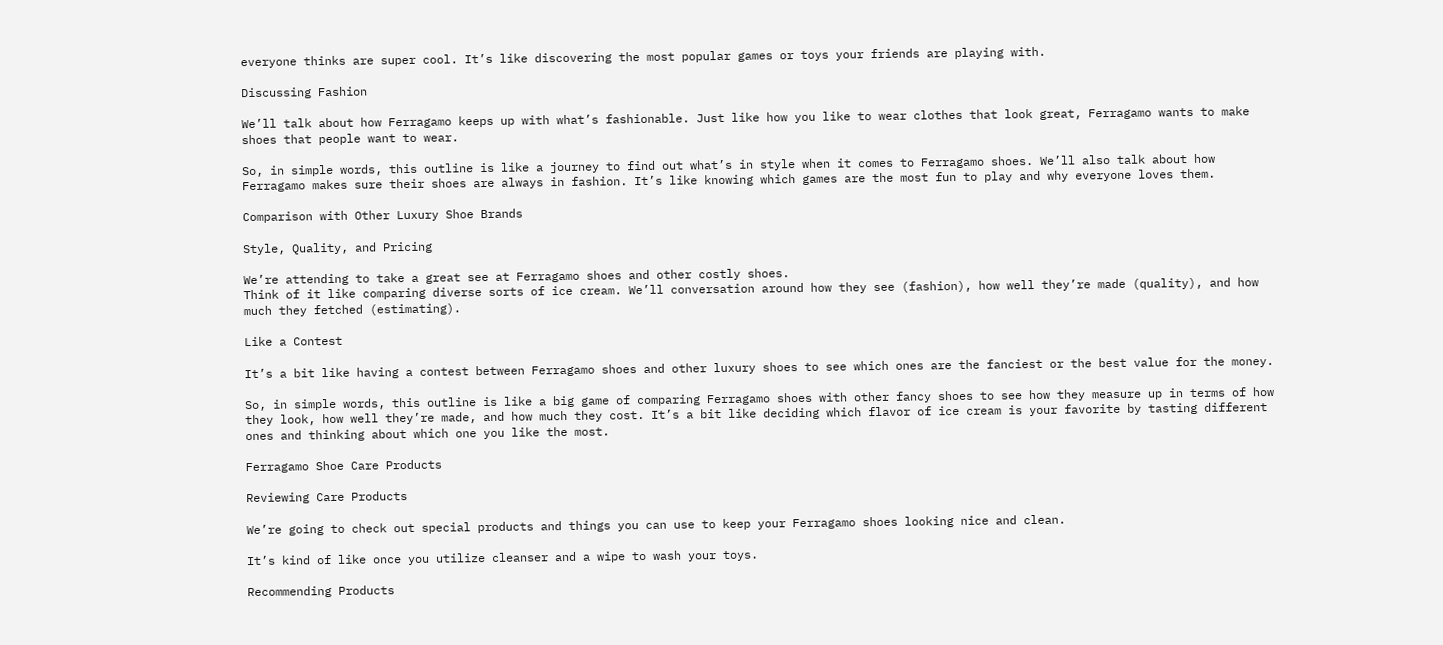everyone thinks are super cool. It’s like discovering the most popular games or toys your friends are playing with.

Discussing Fashion

We’ll talk about how Ferragamo keeps up with what’s fashionable. Just like how you like to wear clothes that look great, Ferragamo wants to make shoes that people want to wear.

So, in simple words, this outline is like a journey to find out what’s in style when it comes to Ferragamo shoes. We’ll also talk about how Ferragamo makes sure their shoes are always in fashion. It’s like knowing which games are the most fun to play and why everyone loves them.

Comparison with Other Luxury Shoe Brands

Style, Quality, and Pricing

We’re attending to take a great see at Ferragamo shoes and other costly shoes.
Think of it like comparing diverse sorts of ice cream. We’ll conversation around how they see (fashion), how well they’re made (quality), and how much they fetched (estimating).

Like a Contest

It’s a bit like having a contest between Ferragamo shoes and other luxury shoes to see which ones are the fanciest or the best value for the money.

So, in simple words, this outline is like a big game of comparing Ferragamo shoes with other fancy shoes to see how they measure up in terms of how they look, how well they’re made, and how much they cost. It’s a bit like deciding which flavor of ice cream is your favorite by tasting different ones and thinking about which one you like the most.

Ferragamo Shoe Care Products

Reviewing Care Products

We’re going to check out special products and things you can use to keep your Ferragamo shoes looking nice and clean.

It’s kind of like once you utilize cleanser and a wipe to wash your toys.

Recommending Products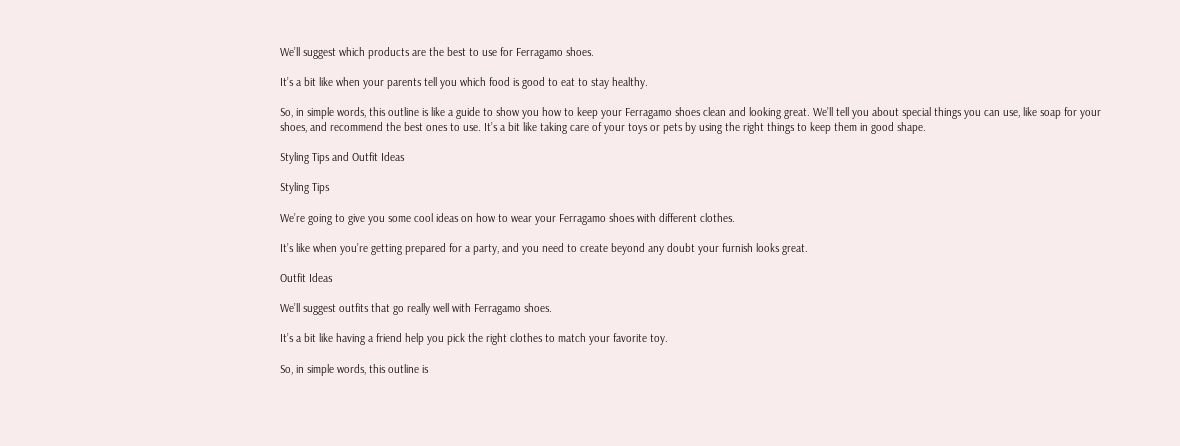We’ll suggest which products are the best to use for Ferragamo shoes.

It’s a bit like when your parents tell you which food is good to eat to stay healthy.

So, in simple words, this outline is like a guide to show you how to keep your Ferragamo shoes clean and looking great. We’ll tell you about special things you can use, like soap for your shoes, and recommend the best ones to use. It’s a bit like taking care of your toys or pets by using the right things to keep them in good shape.

Styling Tips and Outfit Ideas

Styling Tips

We’re going to give you some cool ideas on how to wear your Ferragamo shoes with different clothes.

It’s like when you’re getting prepared for a party, and you need to create beyond any doubt your furnish looks great.

Outfit Ideas

We’ll suggest outfits that go really well with Ferragamo shoes.

It’s a bit like having a friend help you pick the right clothes to match your favorite toy.

So, in simple words, this outline is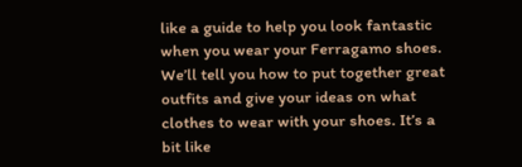like a guide to help you look fantastic when you wear your Ferragamo shoes. We’ll tell you how to put together great outfits and give your ideas on what clothes to wear with your shoes. It’s a bit like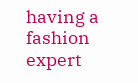having a fashion expert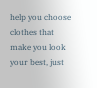help you choose clothes that make you look your best, just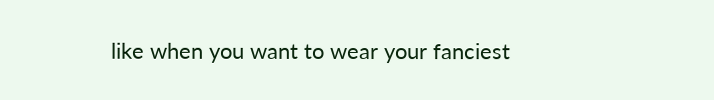like when you want to wear your fanciest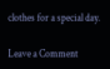clothes for a special day.

Leave a Comment